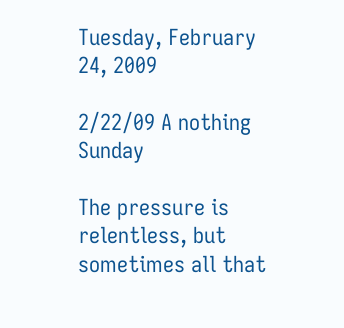Tuesday, February 24, 2009

2/22/09 A nothing Sunday

The pressure is relentless, but sometimes all that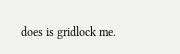does is gridlock me.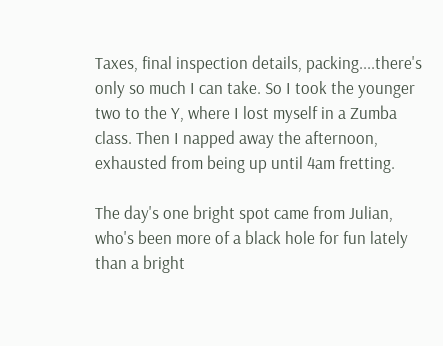Taxes, final inspection details, packing....there's only so much I can take. So I took the younger two to the Y, where I lost myself in a Zumba class. Then I napped away the afternoon, exhausted from being up until 4am fretting.

The day's one bright spot came from Julian, who's been more of a black hole for fun lately than a bright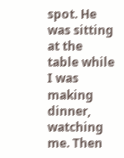spot. He was sitting at the table while I was making dinner, watching me. Then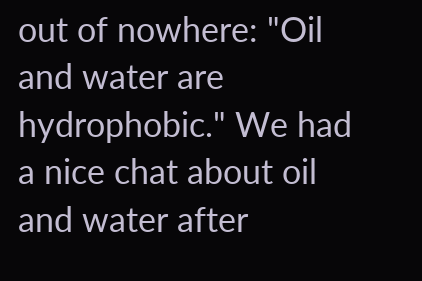out of nowhere: "Oil and water are hydrophobic." We had a nice chat about oil and water after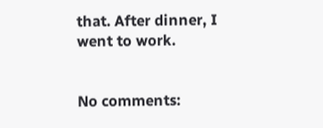that. After dinner, I went to work.


No comments: